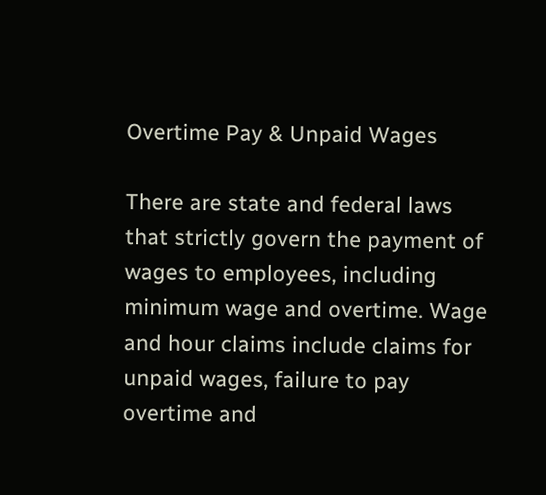Overtime Pay & Unpaid Wages

There are state and federal laws that strictly govern the payment of wages to employees, including minimum wage and overtime. Wage and hour claims include claims for unpaid wages, failure to pay overtime and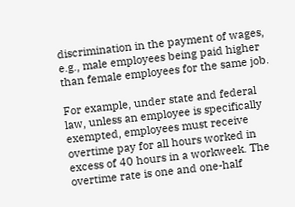discrimination in the payment of wages, e.g., male employees being paid higher than female employees for the same job.

For example, under state and federal law, unless an employee is specifically exempted, employees must receive overtime pay for all hours worked in excess of 40 hours in a workweek. The overtime rate is one and one-half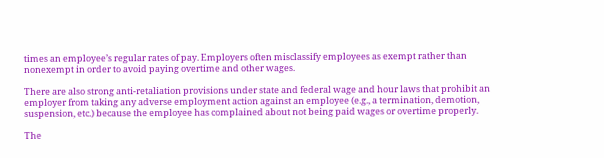times an employee’s regular rates of pay. Employers often misclassify employees as exempt rather than nonexempt in order to avoid paying overtime and other wages.

There are also strong anti-retaliation provisions under state and federal wage and hour laws that prohibit an employer from taking any adverse employment action against an employee (e.g., a termination, demotion, suspension, etc.) because the employee has complained about not being paid wages or overtime properly.

The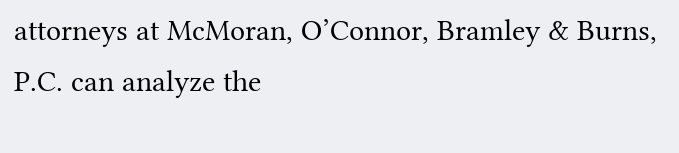attorneys at McMoran, O’Connor, Bramley & Burns, P.C. can analyze the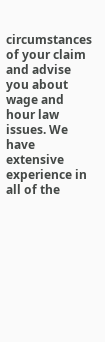circumstances of your claim and advise you about wage and hour law issues. We have extensive experience in all of the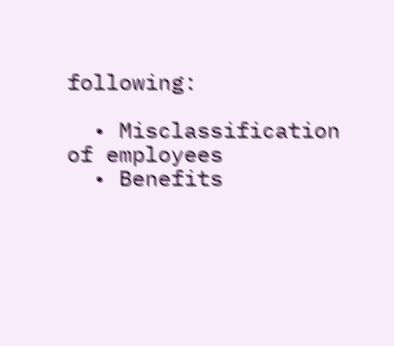following:

  • Misclassification of employees
  • Benefits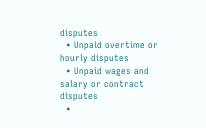disputes
  • Unpaid overtime or hourly disputes
  • Unpaid wages and salary or contract disputes
  •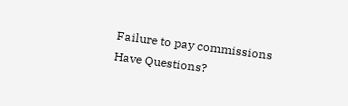Failure to pay commissions
Have Questions?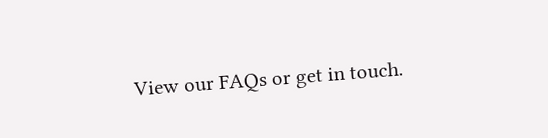View our FAQs or get in touch.